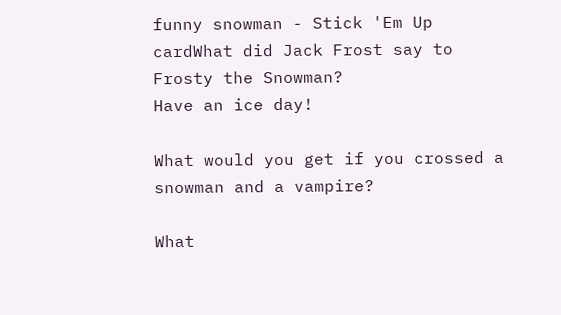funny snowman - Stick 'Em Up cardWhat did Jack Frost say to Frosty the Snowman?
Have an ice day!

What would you get if you crossed a snowman and a vampire?

What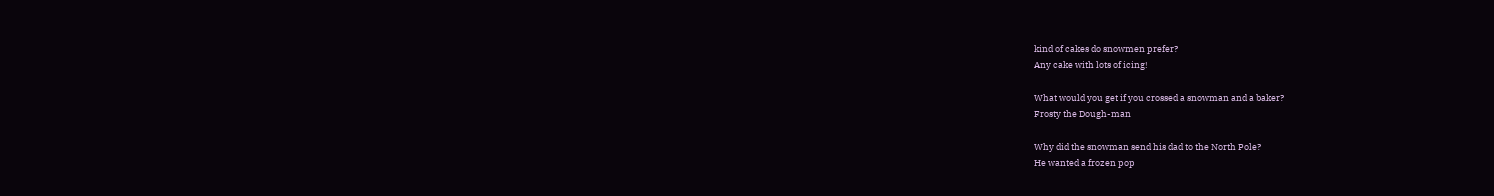kind of cakes do snowmen prefer?
Any cake with lots of icing!

What would you get if you crossed a snowman and a baker?
Frosty the Dough-man

Why did the snowman send his dad to the North Pole?
He wanted a frozen pop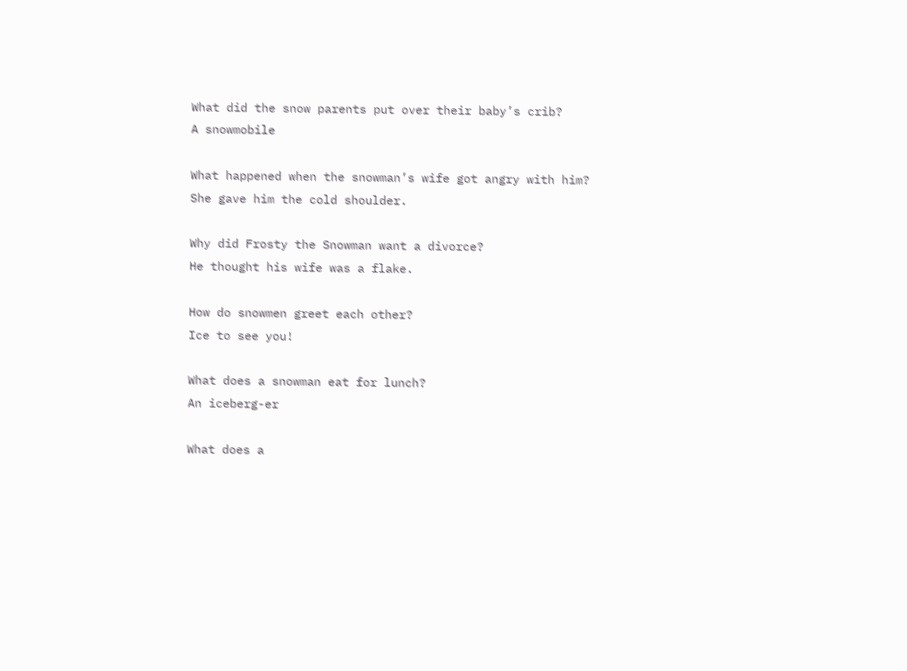What did the snow parents put over their baby’s crib?
A snowmobile

What happened when the snowman’s wife got angry with him?
She gave him the cold shoulder.

Why did Frosty the Snowman want a divorce?
He thought his wife was a flake.

How do snowmen greet each other?
Ice to see you!

What does a snowman eat for lunch?
An iceberg-er

What does a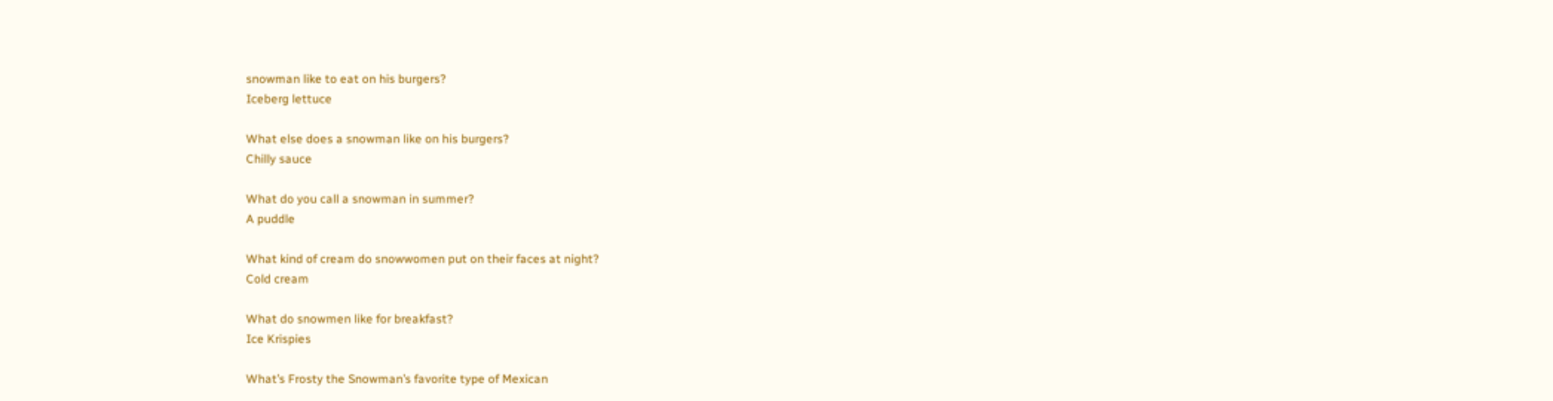snowman like to eat on his burgers?
Iceberg lettuce

What else does a snowman like on his burgers?
Chilly sauce

What do you call a snowman in summer?
A puddle

What kind of cream do snowwomen put on their faces at night?
Cold cream

What do snowmen like for breakfast?
Ice Krispies

What’s Frosty the Snowman’s favorite type of Mexican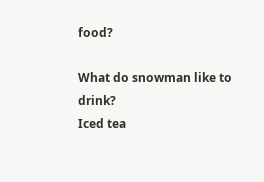food?

What do snowman like to drink?
Iced tea